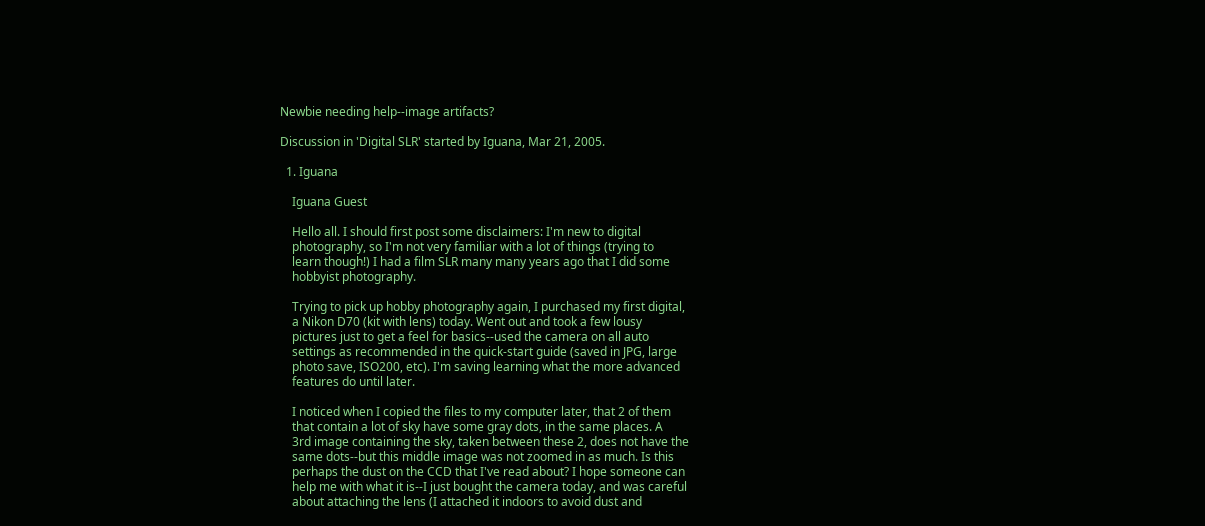Newbie needing help--image artifacts?

Discussion in 'Digital SLR' started by Iguana, Mar 21, 2005.

  1. Iguana

    Iguana Guest

    Hello all. I should first post some disclaimers: I'm new to digital
    photography, so I'm not very familiar with a lot of things (trying to
    learn though!) I had a film SLR many many years ago that I did some
    hobbyist photography.

    Trying to pick up hobby photography again, I purchased my first digital,
    a Nikon D70 (kit with lens) today. Went out and took a few lousy
    pictures just to get a feel for basics--used the camera on all auto
    settings as recommended in the quick-start guide (saved in JPG, large
    photo save, ISO200, etc). I'm saving learning what the more advanced
    features do until later.

    I noticed when I copied the files to my computer later, that 2 of them
    that contain a lot of sky have some gray dots, in the same places. A
    3rd image containing the sky, taken between these 2, does not have the
    same dots--but this middle image was not zoomed in as much. Is this
    perhaps the dust on the CCD that I've read about? I hope someone can
    help me with what it is--I just bought the camera today, and was careful
    about attaching the lens (I attached it indoors to avoid dust and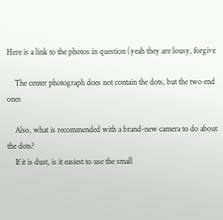Here is a link to the photos in question (yeah they are lousy, forgive

    The center photograph does not contain the dots, but the two end ones

    Also, what is recommended with a brand-new camera to do about the dots?
    If it is dust, is it easiest to use the small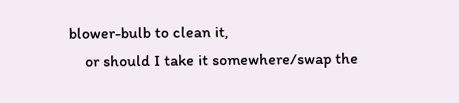blower-bulb to clean it,
    or should I take it somewhere/swap the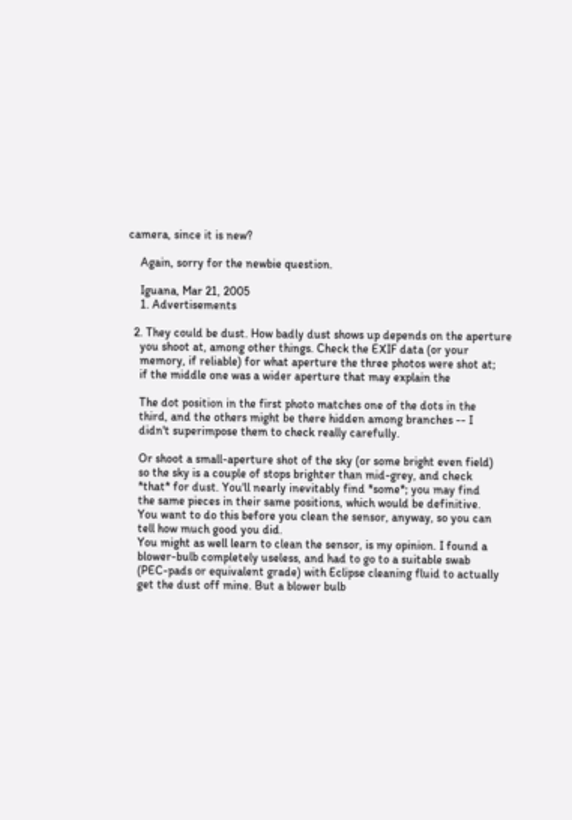camera, since it is new?

    Again, sorry for the newbie question.

    Iguana, Mar 21, 2005
    1. Advertisements

  2. They could be dust. How badly dust shows up depends on the aperture
    you shoot at, among other things. Check the EXIF data (or your
    memory, if reliable) for what aperture the three photos were shot at;
    if the middle one was a wider aperture that may explain the

    The dot position in the first photo matches one of the dots in the
    third, and the others might be there hidden among branches -- I
    didn't superimpose them to check really carefully.

    Or shoot a small-aperture shot of the sky (or some bright even field)
    so the sky is a couple of stops brighter than mid-grey, and check
    *that* for dust. You'll nearly inevitably find *some*; you may find
    the same pieces in their same positions, which would be definitive.
    You want to do this before you clean the sensor, anyway, so you can
    tell how much good you did.
    You might as well learn to clean the sensor, is my opinion. I found a
    blower-bulb completely useless, and had to go to a suitable swab
    (PEC-pads or equivalent grade) with Eclipse cleaning fluid to actually
    get the dust off mine. But a blower bulb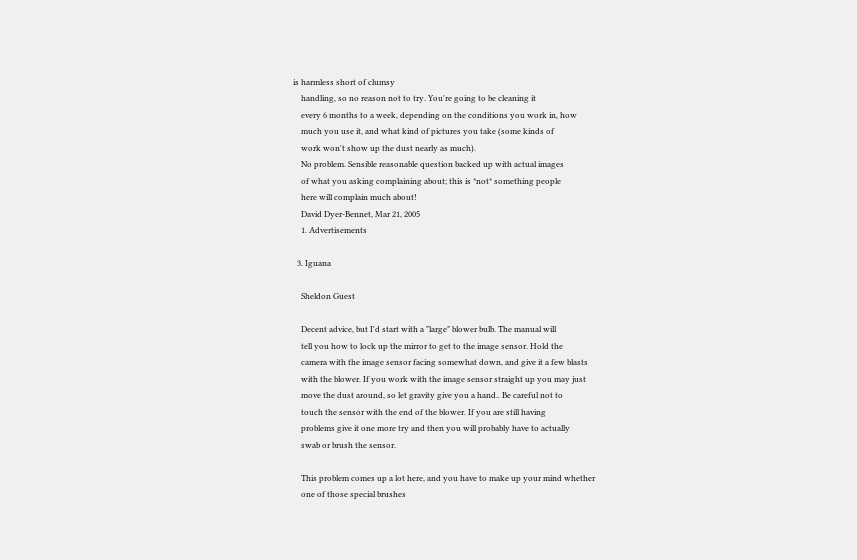is harmless short of clumsy
    handling, so no reason not to try. You're going to be cleaning it
    every 6 months to a week, depending on the conditions you work in, how
    much you use it, and what kind of pictures you take (some kinds of
    work won't show up the dust nearly as much).
    No problem. Sensible reasonable question backed up with actual images
    of what you asking complaining about; this is *not* something people
    here will complain much about!
    David Dyer-Bennet, Mar 21, 2005
    1. Advertisements

  3. Iguana

    Sheldon Guest

    Decent advice, but I'd start with a "large" blower bulb. The manual will
    tell you how to lock up the mirror to get to the image sensor. Hold the
    camera with the image sensor facing somewhat down, and give it a few blasts
    with the blower. If you work with the image sensor straight up you may just
    move the dust around, so let gravity give you a hand.. Be careful not to
    touch the sensor with the end of the blower. If you are still having
    problems give it one more try and then you will probably have to actually
    swab or brush the sensor.

    This problem comes up a lot here, and you have to make up your mind whether
    one of those special brushes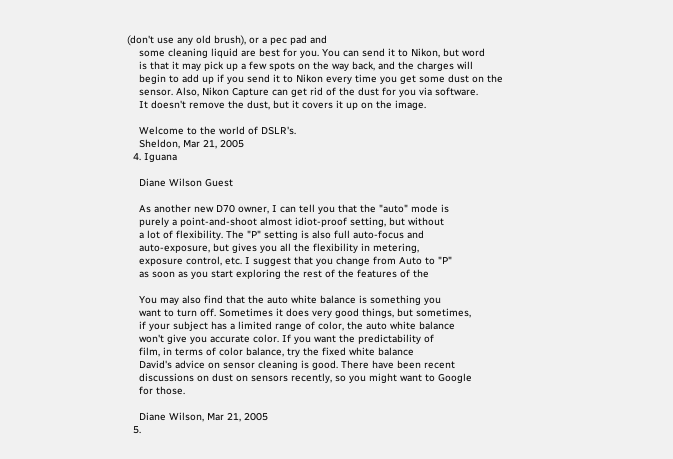(don't use any old brush), or a pec pad and
    some cleaning liquid are best for you. You can send it to Nikon, but word
    is that it may pick up a few spots on the way back, and the charges will
    begin to add up if you send it to Nikon every time you get some dust on the
    sensor. Also, Nikon Capture can get rid of the dust for you via software.
    It doesn't remove the dust, but it covers it up on the image.

    Welcome to the world of DSLR's.
    Sheldon, Mar 21, 2005
  4. Iguana

    Diane Wilson Guest

    As another new D70 owner, I can tell you that the "auto" mode is
    purely a point-and-shoot almost idiot-proof setting, but without
    a lot of flexibility. The "P" setting is also full auto-focus and
    auto-exposure, but gives you all the flexibility in metering,
    exposure control, etc. I suggest that you change from Auto to "P"
    as soon as you start exploring the rest of the features of the

    You may also find that the auto white balance is something you
    want to turn off. Sometimes it does very good things, but sometimes,
    if your subject has a limited range of color, the auto white balance
    won't give you accurate color. If you want the predictability of
    film, in terms of color balance, try the fixed white balance
    David's advice on sensor cleaning is good. There have been recent
    discussions on dust on sensors recently, so you might want to Google
    for those.

    Diane Wilson, Mar 21, 2005
  5.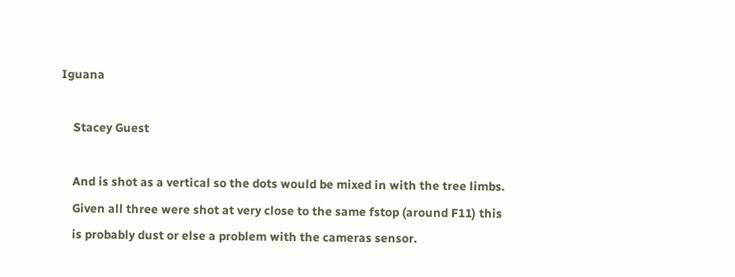Iguana

    Stacey Guest

    And is shot as a vertical so the dots would be mixed in with the tree limbs.
    Given all three were shot at very close to the same fstop (around F11) this
    is probably dust or else a problem with the cameras sensor.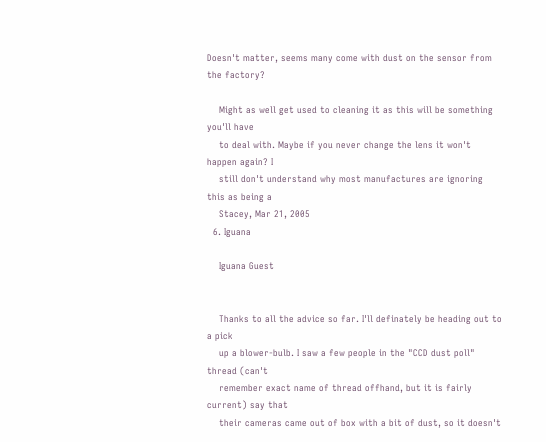Doesn't matter, seems many come with dust on the sensor from the factory?

    Might as well get used to cleaning it as this will be something you'll have
    to deal with. Maybe if you never change the lens it won't happen again? I
    still don't understand why most manufactures are ignoring this as being a
    Stacey, Mar 21, 2005
  6. Iguana

    Iguana Guest


    Thanks to all the advice so far. I'll definately be heading out to a pick
    up a blower-bulb. I saw a few people in the "CCD dust poll" thread (can't
    remember exact name of thread offhand, but it is fairly current) say that
    their cameras came out of box with a bit of dust, so it doesn't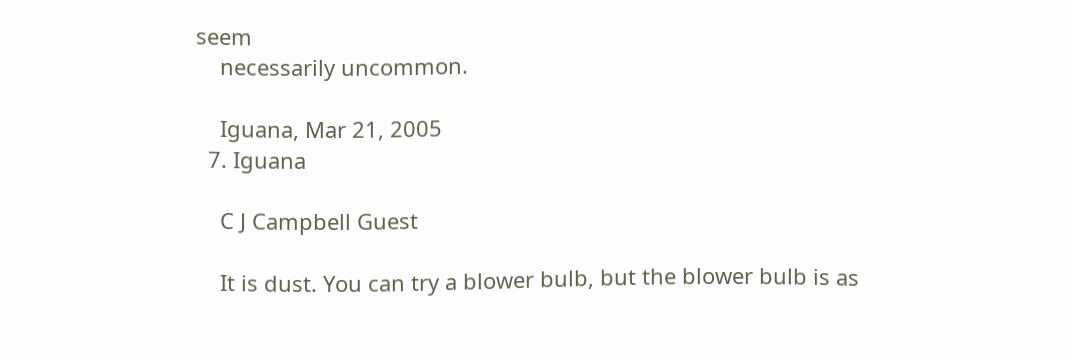seem
    necessarily uncommon.

    Iguana, Mar 21, 2005
  7. Iguana

    C J Campbell Guest

    It is dust. You can try a blower bulb, but the blower bulb is as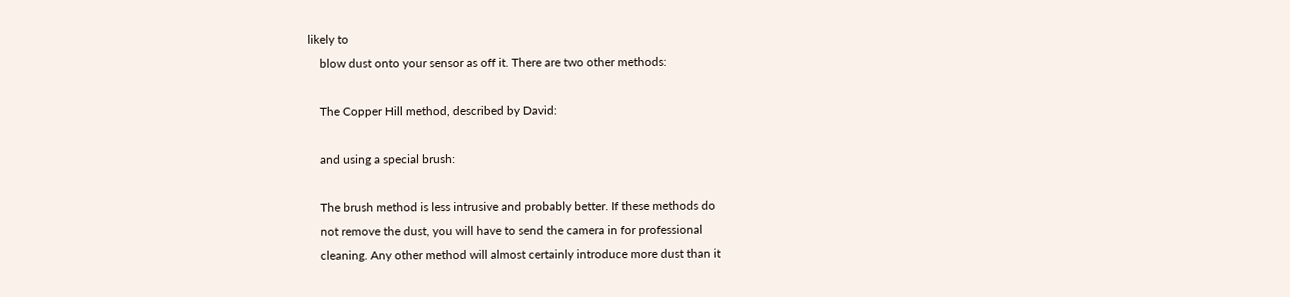likely to
    blow dust onto your sensor as off it. There are two other methods:

    The Copper Hill method, described by David:

    and using a special brush:

    The brush method is less intrusive and probably better. If these methods do
    not remove the dust, you will have to send the camera in for professional
    cleaning. Any other method will almost certainly introduce more dust than it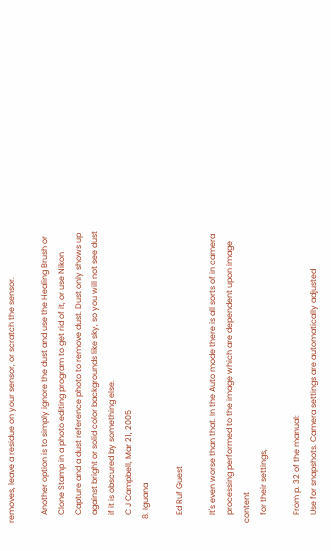removes, leave a residue on your sensor, or scratch the sensor.

    Another option is to simply ignore the dust and use the Healing Brush or
    Clone Stamp in a photo editing program to get rid of it, or use Nikon
    Capture and a dust reference photo to remove dust. Dust only shows up
    against bright or solid color backgrounds like sky, so you will not see dust
    if it is obscured by something else.
    C J Campbell, Mar 21, 2005
  8. Iguana

    Ed Ruf Guest

    It's even worse than that. In the Auto mode there is all sorts of in camera
    processing performed to the image which are dependent upon image content
    for their settings,

    From p. 32 of the manual:
    Use for snapshots. Camera settings are automatically adjusted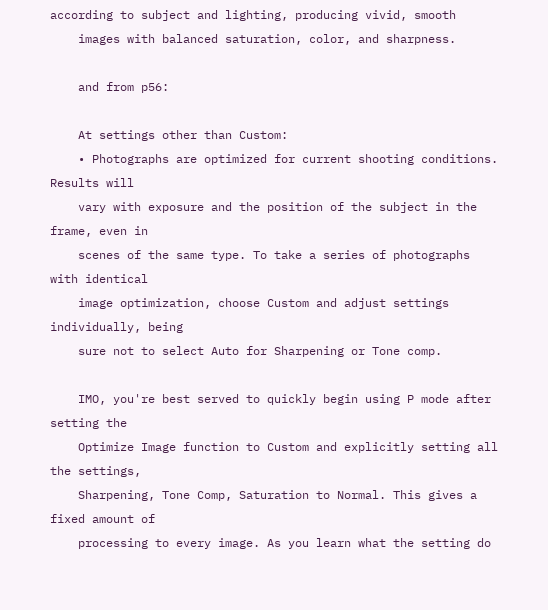according to subject and lighting, producing vivid, smooth
    images with balanced saturation, color, and sharpness.

    and from p56:

    At settings other than Custom:
    • Photographs are optimized for current shooting conditions. Results will
    vary with exposure and the position of the subject in the frame, even in
    scenes of the same type. To take a series of photographs with identical
    image optimization, choose Custom and adjust settings individually, being
    sure not to select Auto for Sharpening or Tone comp.

    IMO, you're best served to quickly begin using P mode after setting the
    Optimize Image function to Custom and explicitly setting all the settings,
    Sharpening, Tone Comp, Saturation to Normal. This gives a fixed amount of
    processing to every image. As you learn what the setting do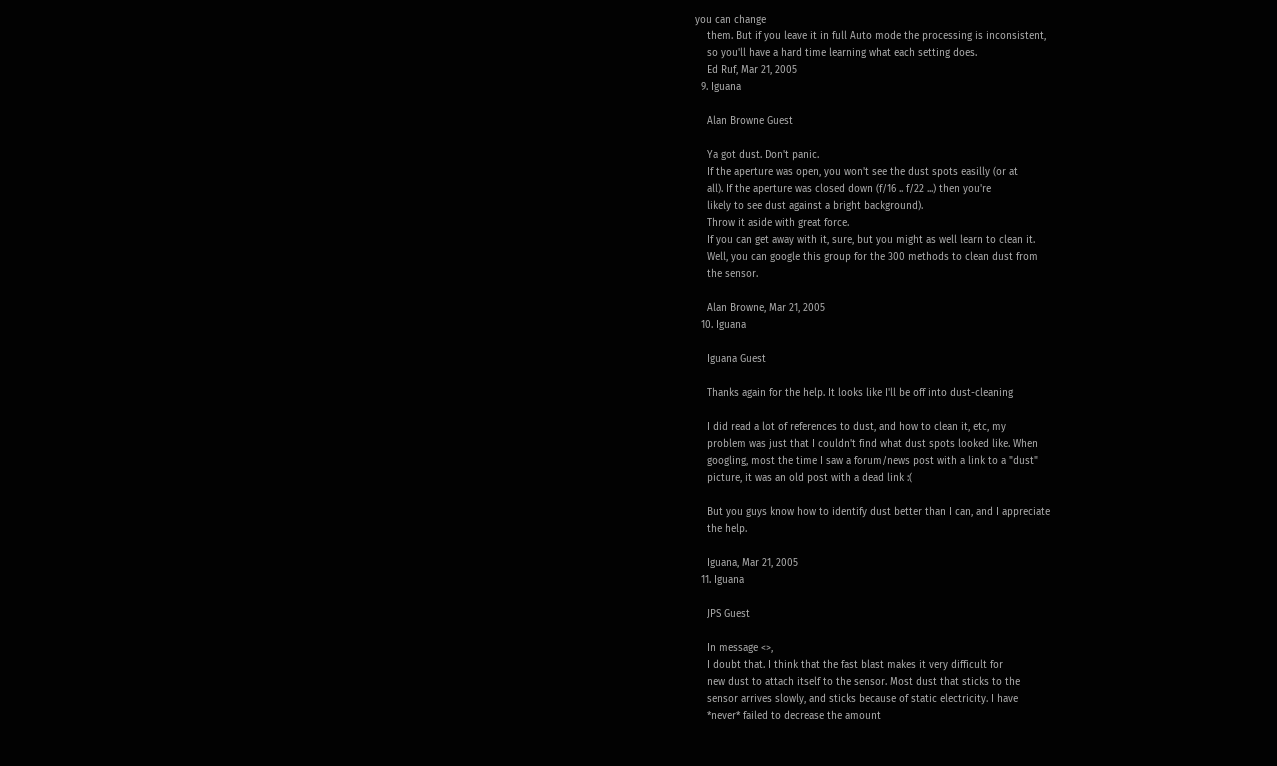you can change
    them. But if you leave it in full Auto mode the processing is inconsistent,
    so you'll have a hard time learning what each setting does.
    Ed Ruf, Mar 21, 2005
  9. Iguana

    Alan Browne Guest

    Ya got dust. Don't panic.
    If the aperture was open, you won't see the dust spots easilly (or at
    all). If the aperture was closed down (f/16 .. f/22 ...) then you're
    likely to see dust against a bright background).
    Throw it aside with great force.
    If you can get away with it, sure, but you might as well learn to clean it.
    Well, you can google this group for the 300 methods to clean dust from
    the sensor.

    Alan Browne, Mar 21, 2005
  10. Iguana

    Iguana Guest

    Thanks again for the help. It looks like I'll be off into dust-cleaning

    I did read a lot of references to dust, and how to clean it, etc, my
    problem was just that I couldn't find what dust spots looked like. When
    googling, most the time I saw a forum/news post with a link to a "dust"
    picture, it was an old post with a dead link :(

    But you guys know how to identify dust better than I can, and I appreciate
    the help.

    Iguana, Mar 21, 2005
  11. Iguana

    JPS Guest

    In message <>,
    I doubt that. I think that the fast blast makes it very difficult for
    new dust to attach itself to the sensor. Most dust that sticks to the
    sensor arrives slowly, and sticks because of static electricity. I have
    *never* failed to decrease the amount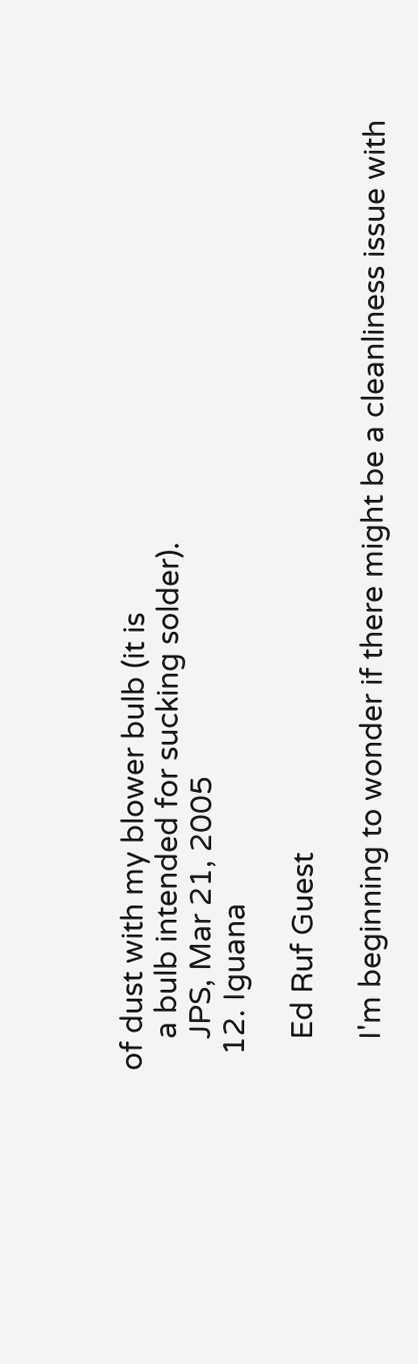of dust with my blower bulb (it is
    a bulb intended for sucking solder).
    JPS, Mar 21, 2005
  12. Iguana

    Ed Ruf Guest

    I'm beginning to wonder if there might be a cleanliness issue with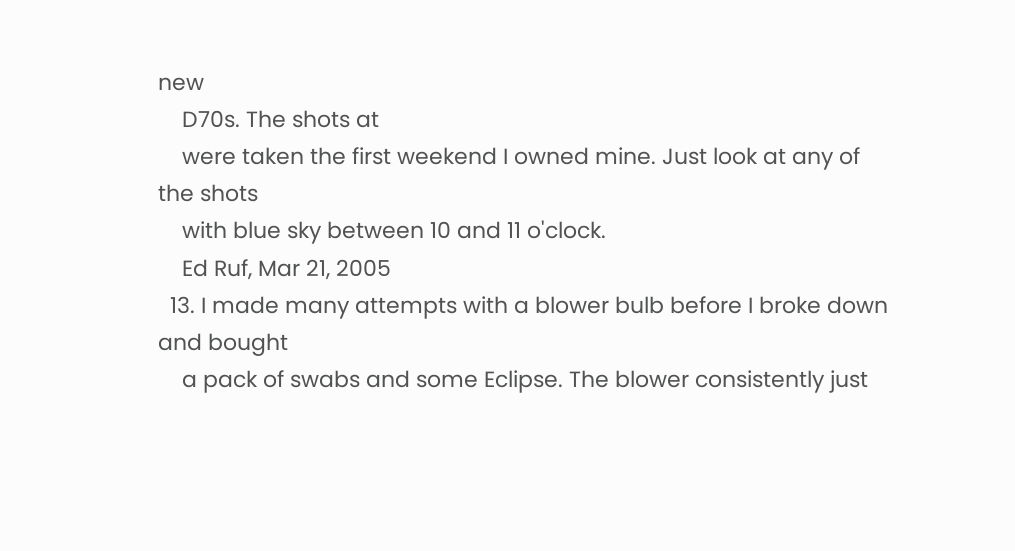new
    D70s. The shots at
    were taken the first weekend I owned mine. Just look at any of the shots
    with blue sky between 10 and 11 o'clock.
    Ed Ruf, Mar 21, 2005
  13. I made many attempts with a blower bulb before I broke down and bought
    a pack of swabs and some Eclipse. The blower consistently just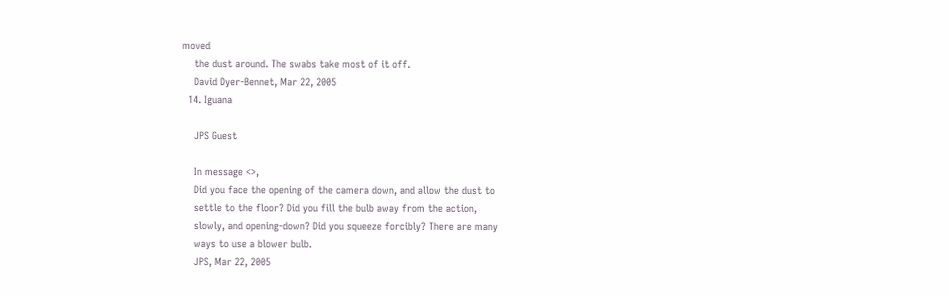moved
    the dust around. The swabs take most of it off.
    David Dyer-Bennet, Mar 22, 2005
  14. Iguana

    JPS Guest

    In message <>,
    Did you face the opening of the camera down, and allow the dust to
    settle to the floor? Did you fill the bulb away from the action,
    slowly, and opening-down? Did you squeeze forcibly? There are many
    ways to use a blower bulb.
    JPS, Mar 22, 2005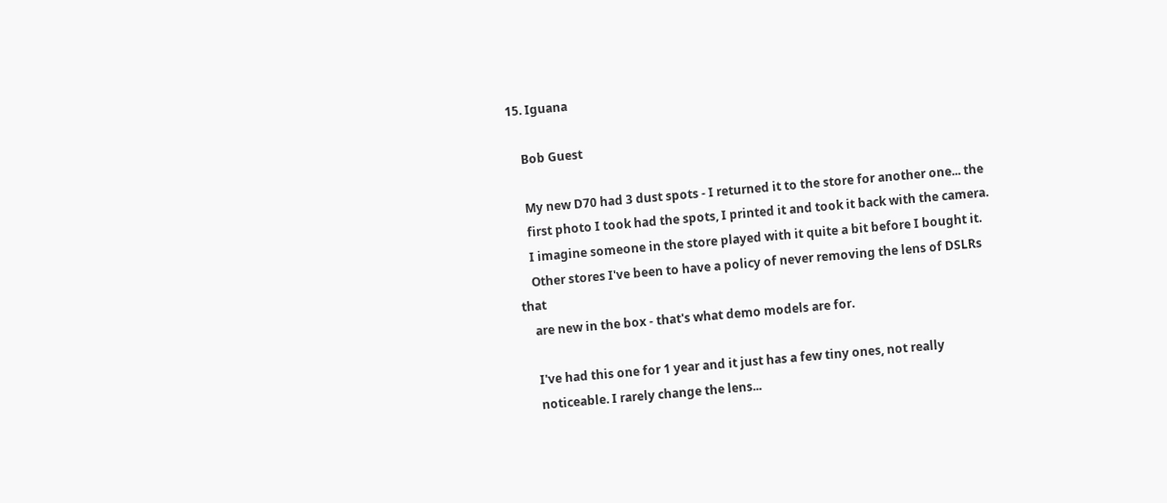15. Iguana

    Bob Guest

    My new D70 had 3 dust spots - I returned it to the store for another one... the
    first photo I took had the spots, I printed it and took it back with the camera.
    I imagine someone in the store played with it quite a bit before I bought it.
    Other stores I've been to have a policy of never removing the lens of DSLRs that
    are new in the box - that's what demo models are for.

    I've had this one for 1 year and it just has a few tiny ones, not really
    noticeable. I rarely change the lens...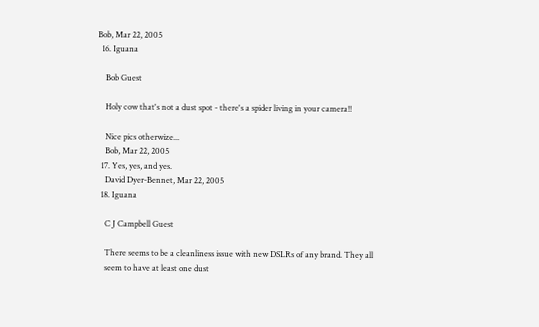Bob, Mar 22, 2005
  16. Iguana

    Bob Guest

    Holy cow that's not a dust spot - there's a spider living in your camera!!

    Nice pics otherwize...
    Bob, Mar 22, 2005
  17. Yes, yes, and yes.
    David Dyer-Bennet, Mar 22, 2005
  18. Iguana

    C J Campbell Guest

    There seems to be a cleanliness issue with new DSLRs of any brand. They all
    seem to have at least one dust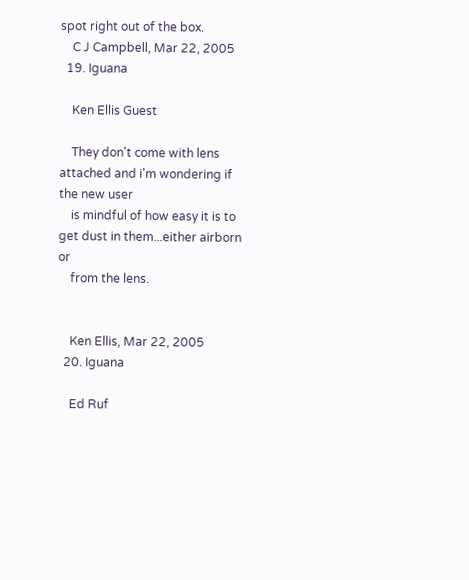spot right out of the box.
    C J Campbell, Mar 22, 2005
  19. Iguana

    Ken Ellis Guest

    They don't come with lens attached and i'm wondering if the new user
    is mindful of how easy it is to get dust in them...either airborn or
    from the lens.


    Ken Ellis, Mar 22, 2005
  20. Iguana

    Ed Ruf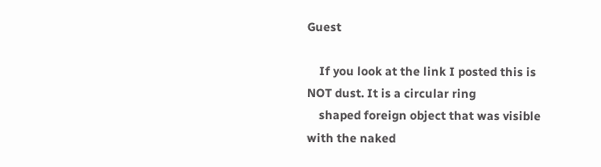Guest

    If you look at the link I posted this is NOT dust. It is a circular ring
    shaped foreign object that was visible with the naked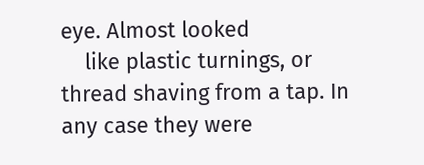eye. Almost looked
    like plastic turnings, or thread shaving from a tap. In any case they were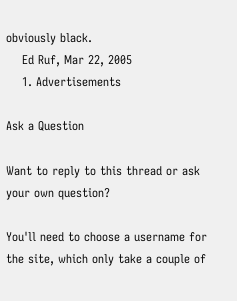obviously black.
    Ed Ruf, Mar 22, 2005
    1. Advertisements

Ask a Question

Want to reply to this thread or ask your own question?

You'll need to choose a username for the site, which only take a couple of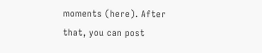moments (here). After that, you can post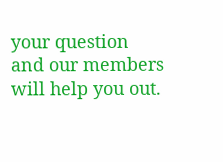your question and our members will help you out.